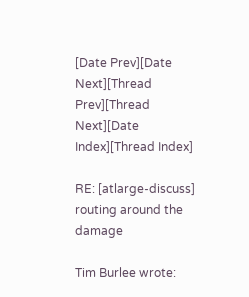[Date Prev][Date Next][Thread Prev][Thread Next][Date Index][Thread Index]

RE: [atlarge-discuss] routing around the damage

Tim Burlee wrote: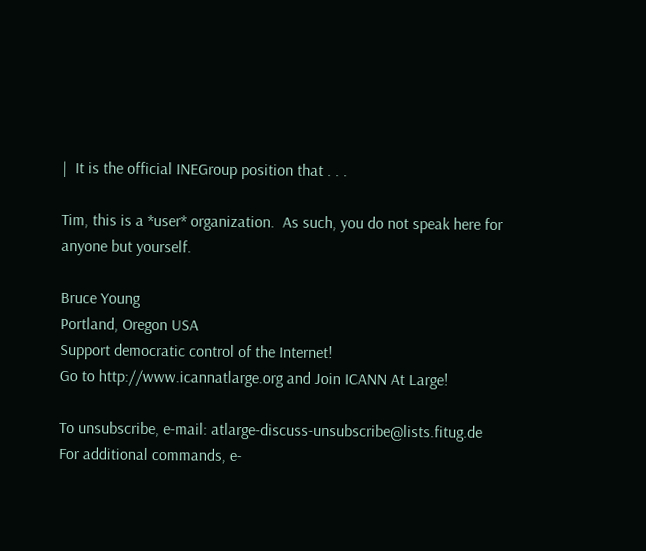|  It is the official INEGroup position that . . .

Tim, this is a *user* organization.  As such, you do not speak here for
anyone but yourself.

Bruce Young
Portland, Oregon USA
Support democratic control of the Internet!
Go to http://www.icannatlarge.org and Join ICANN At Large!

To unsubscribe, e-mail: atlarge-discuss-unsubscribe@lists.fitug.de
For additional commands, e-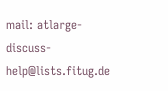mail: atlarge-discuss-help@lists.fitug.de